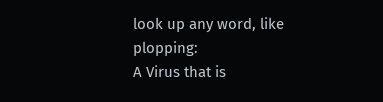look up any word, like plopping:
A Virus that is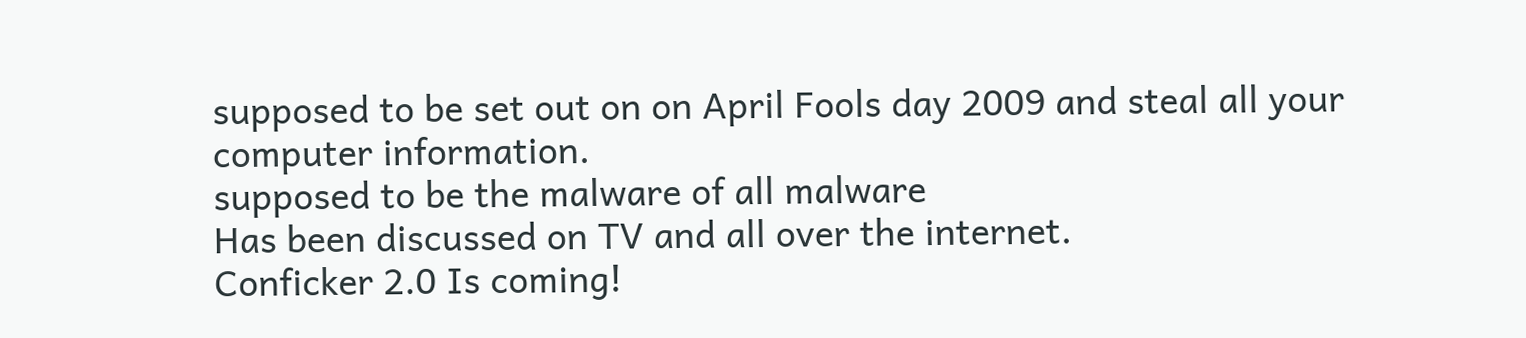supposed to be set out on on April Fools day 2009 and steal all your computer information.
supposed to be the malware of all malware
Has been discussed on TV and all over the internet.
Conficker 2.0 Is coming!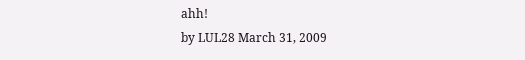ahh!
by LUL28 March 31, 2009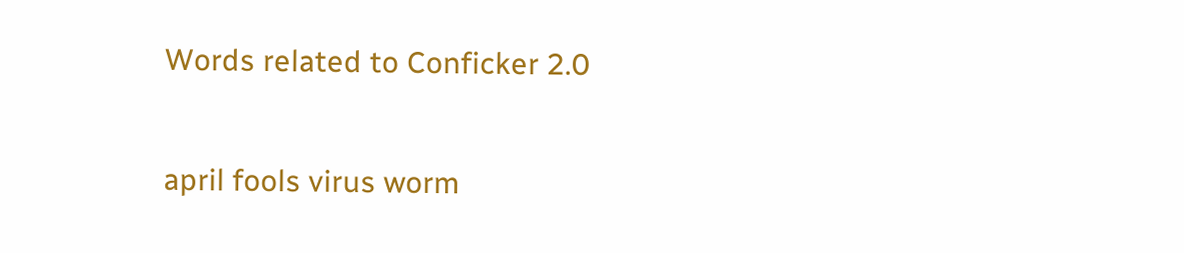Words related to Conficker 2.0

april fools virus worm